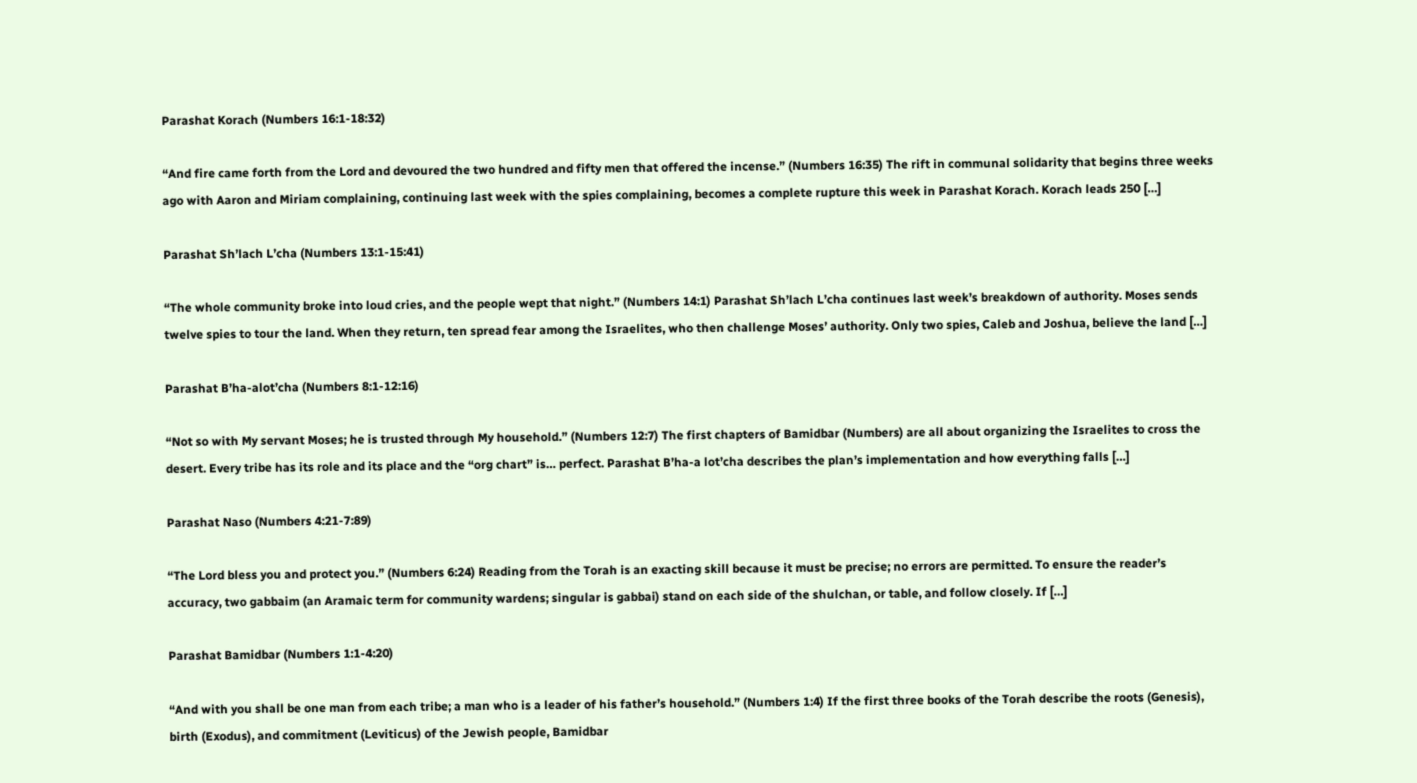Parashat Korach (Numbers 16:1-18:32)

“And fire came forth from the Lord and devoured the two hundred and fifty men that offered the incense.” (Numbers 16:35) The rift in communal solidarity that begins three weeks ago with Aaron and Miriam complaining, continuing last week with the spies complaining, becomes a complete rupture this week in Parashat Korach. Korach leads 250 […]

Parashat Sh’lach L’cha (Numbers 13:1-15:41)

“The whole community broke into loud cries, and the people wept that night.” (Numbers 14:1) Parashat Sh’lach L’cha continues last week’s breakdown of authority. Moses sends twelve spies to tour the land. When they return, ten spread fear among the Israelites, who then challenge Moses’ authority. Only two spies, Caleb and Joshua, believe the land […]

Parashat B’ha-alot’cha (Numbers 8:1-12:16)

“Not so with My servant Moses; he is trusted through My household.” (Numbers 12:7) The first chapters of Bamidbar (Numbers) are all about organizing the Israelites to cross the desert. Every tribe has its role and its place and the “org chart” is… perfect. Parashat B’ha-a lot’cha describes the plan’s implementation and how everything falls […]

Parashat Naso (Numbers 4:21-7:89)

“The Lord bless you and protect you.” (Numbers 6:24) Reading from the Torah is an exacting skill because it must be precise; no errors are permitted. To ensure the reader’s accuracy, two gabbaim (an Aramaic term for community wardens; singular is gabbai) stand on each side of the shulchan, or table, and follow closely. If […]

Parashat Bamidbar (Numbers 1:1-4:20)

“And with you shall be one man from each tribe; a man who is a leader of his father’s household.” (Numbers 1:4) If the first three books of the Torah describe the roots (Genesis), birth (Exodus), and commitment (Leviticus) of the Jewish people, Bamidbar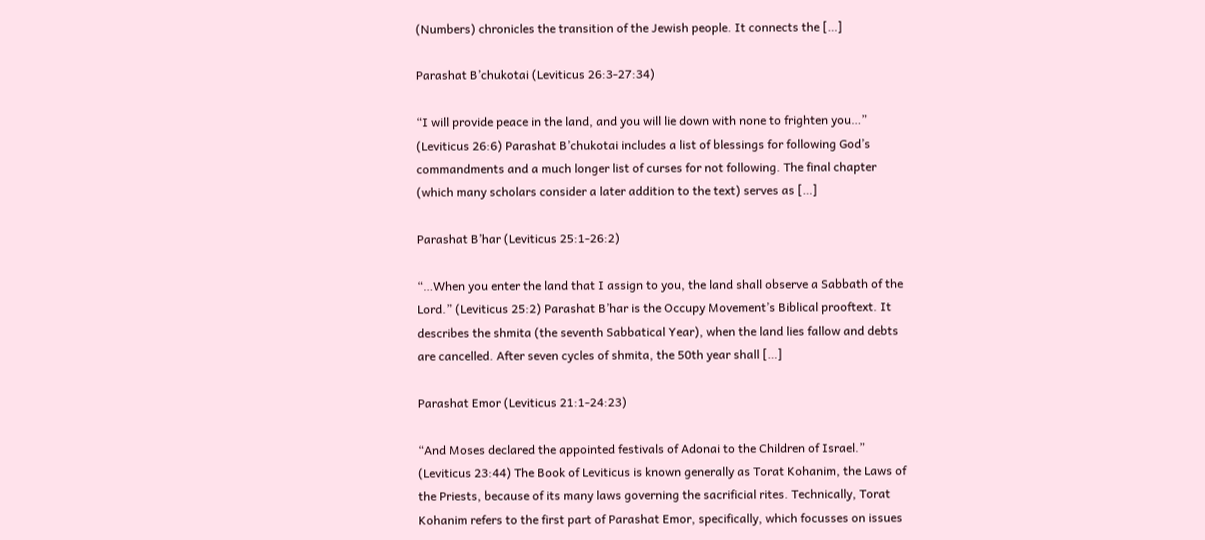(Numbers) chronicles the transition of the Jewish people. It connects the […]

Parashat B’chukotai (Leviticus 26:3-27:34)

“I will provide peace in the land, and you will lie down with none to frighten you…” (Leviticus 26:6) Parashat B’chukotai includes a list of blessings for following God’s commandments and a much longer list of curses for not following. The final chapter (which many scholars consider a later addition to the text) serves as […]

Parashat B’har (Leviticus 25:1-26:2)

“…When you enter the land that I assign to you, the land shall observe a Sabbath of the Lord.” (Leviticus 25:2) Parashat B’har is the Occupy Movement’s Biblical prooftext. It describes the shmita (the seventh Sabbatical Year), when the land lies fallow and debts are cancelled. After seven cycles of shmita, the 50th year shall […]

Parashat Emor (Leviticus 21:1-24:23)

“And Moses declared the appointed festivals of Adonai to the Children of Israel.” (Leviticus 23:44) The Book of Leviticus is known generally as Torat Kohanim, the Laws of the Priests, because of its many laws governing the sacrificial rites. Technically, Torat Kohanim refers to the first part of Parashat Emor, specifically, which focusses on issues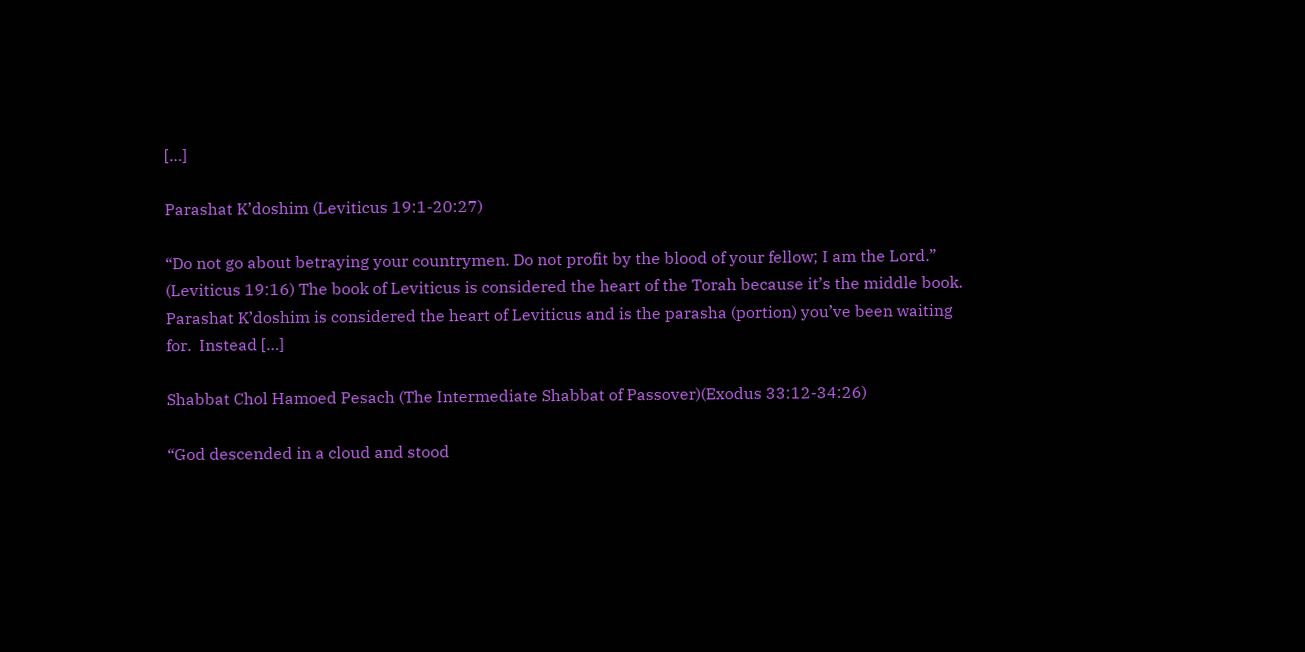[…]

Parashat K’doshim (Leviticus 19:1-20:27)

“Do not go about betraying your countrymen. Do not profit by the blood of your fellow; I am the Lord.”  (Leviticus 19:16) The book of Leviticus is considered the heart of the Torah because it’s the middle book. Parashat K’doshim is considered the heart of Leviticus and is the parasha (portion) you’ve been waiting for.  Instead […]

Shabbat Chol Hamoed Pesach (The Intermediate Shabbat of Passover)(Exodus 33:12-34:26)

“God descended in a cloud and stood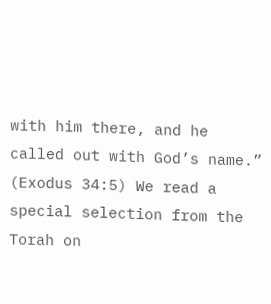with him there, and he called out with God’s name.” (Exodus 34:5) We read a special selection from the Torah on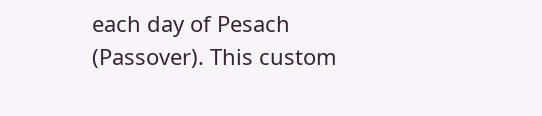each day of Pesach (Passover). This custom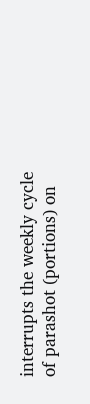interrupts the weekly cycle of parashot (portions) on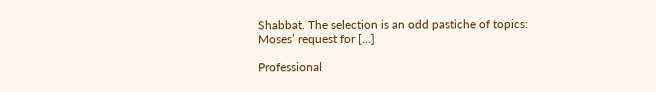Shabbat. The selection is an odd pastiche of topics: Moses’ request for […]

Professional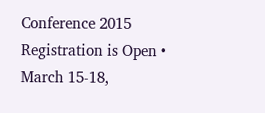Conference 2015 Registration is Open • March 15-18,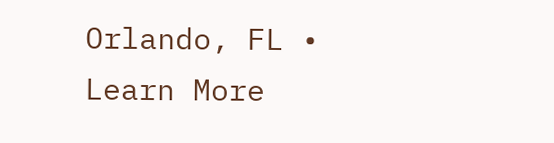Orlando, FL • Learn More